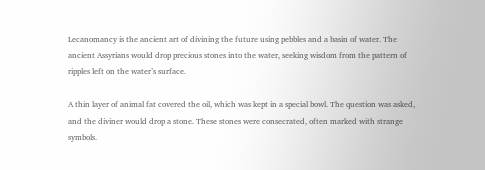Lecanomancy is the ancient art of divining the future using pebbles and a basin of water. The ancient Assyrians would drop precious stones into the water, seeking wisdom from the pattern of ripples left on the water’s surface.

A thin layer of animal fat covered the oil, which was kept in a special bowl. The question was asked, and the diviner would drop a stone. These stones were consecrated, often marked with strange symbols.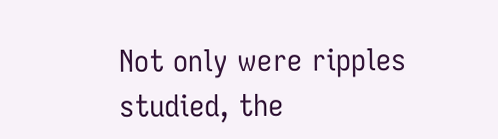Not only were ripples studied, the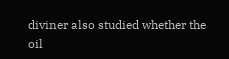diviner also studied whether the oil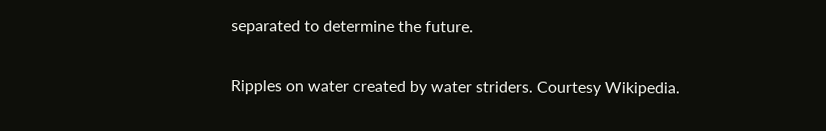separated to determine the future.

Ripples on water created by water striders. Courtesy Wikipedia.